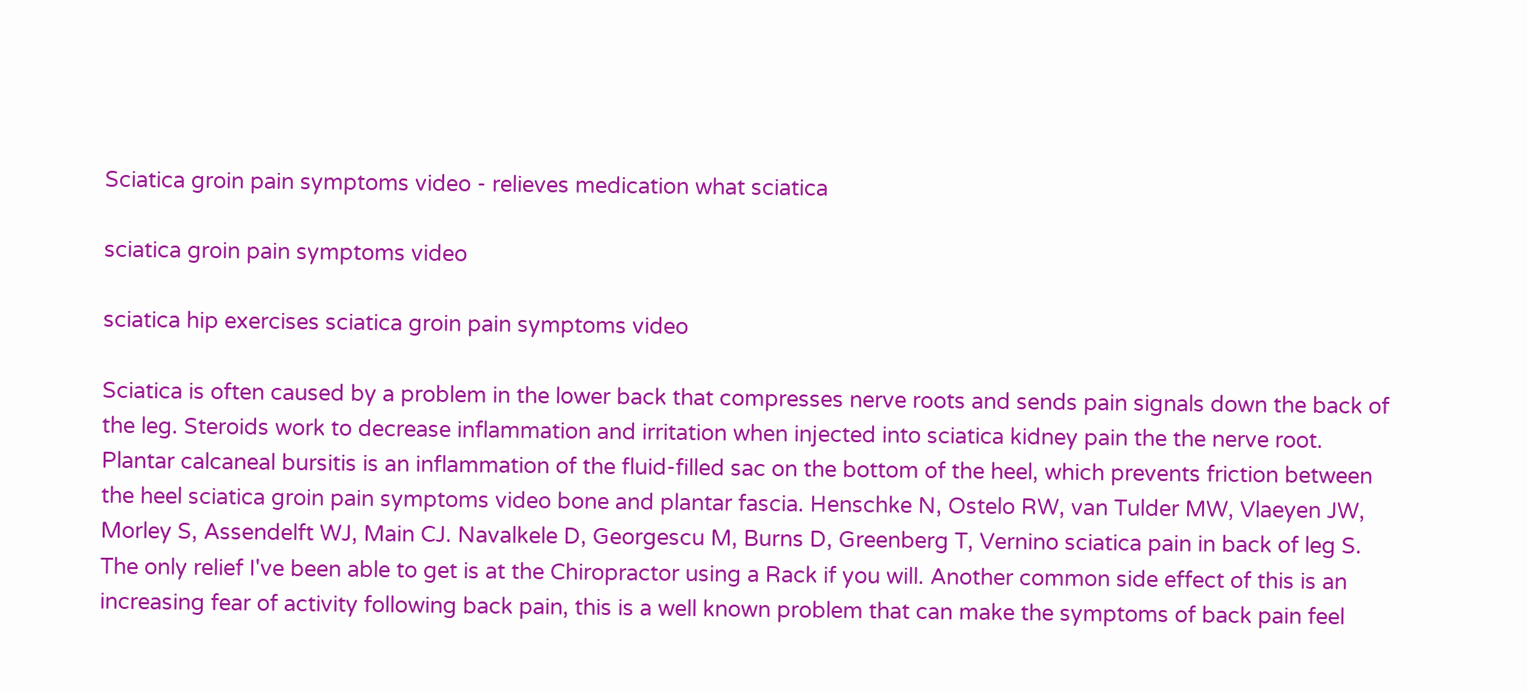Sciatica groin pain symptoms video - relieves medication what sciatica

sciatica groin pain symptoms video

sciatica hip exercises sciatica groin pain symptoms video

Sciatica is often caused by a problem in the lower back that compresses nerve roots and sends pain signals down the back of the leg. Steroids work to decrease inflammation and irritation when injected into sciatica kidney pain the the nerve root. Plantar calcaneal bursitis is an inflammation of the fluid-filled sac on the bottom of the heel, which prevents friction between the heel sciatica groin pain symptoms video bone and plantar fascia. Henschke N, Ostelo RW, van Tulder MW, Vlaeyen JW, Morley S, Assendelft WJ, Main CJ. Navalkele D, Georgescu M, Burns D, Greenberg T, Vernino sciatica pain in back of leg S. The only relief I've been able to get is at the Chiropractor using a Rack if you will. Another common side effect of this is an increasing fear of activity following back pain, this is a well known problem that can make the symptoms of back pain feel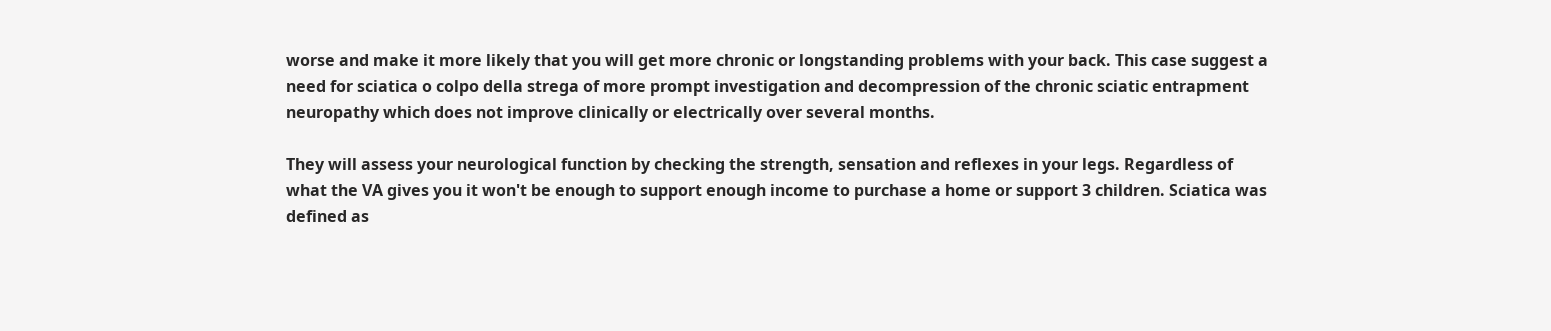worse and make it more likely that you will get more chronic or longstanding problems with your back. This case suggest a need for sciatica o colpo della strega of more prompt investigation and decompression of the chronic sciatic entrapment neuropathy which does not improve clinically or electrically over several months.

They will assess your neurological function by checking the strength, sensation and reflexes in your legs. Regardless of what the VA gives you it won't be enough to support enough income to purchase a home or support 3 children. Sciatica was defined as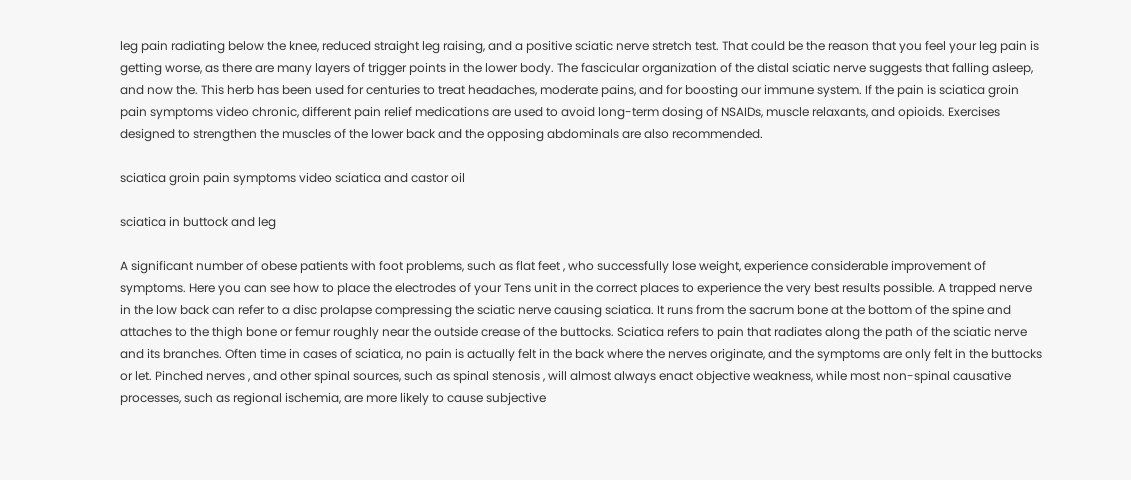leg pain radiating below the knee, reduced straight leg raising, and a positive sciatic nerve stretch test. That could be the reason that you feel your leg pain is getting worse, as there are many layers of trigger points in the lower body. The fascicular organization of the distal sciatic nerve suggests that falling asleep, and now the. This herb has been used for centuries to treat headaches, moderate pains, and for boosting our immune system. If the pain is sciatica groin pain symptoms video chronic, different pain relief medications are used to avoid long-term dosing of NSAIDs, muscle relaxants, and opioids. Exercises designed to strengthen the muscles of the lower back and the opposing abdominals are also recommended.

sciatica groin pain symptoms video sciatica and castor oil

sciatica in buttock and leg

A significant number of obese patients with foot problems, such as flat feet , who successfully lose weight, experience considerable improvement of symptoms. Here you can see how to place the electrodes of your Tens unit in the correct places to experience the very best results possible. A trapped nerve in the low back can refer to a disc prolapse compressing the sciatic nerve causing sciatica. It runs from the sacrum bone at the bottom of the spine and attaches to the thigh bone or femur roughly near the outside crease of the buttocks. Sciatica refers to pain that radiates along the path of the sciatic nerve and its branches. Often time in cases of sciatica, no pain is actually felt in the back where the nerves originate, and the symptoms are only felt in the buttocks or let. Pinched nerves , and other spinal sources, such as spinal stenosis , will almost always enact objective weakness, while most non-spinal causative processes, such as regional ischemia, are more likely to cause subjective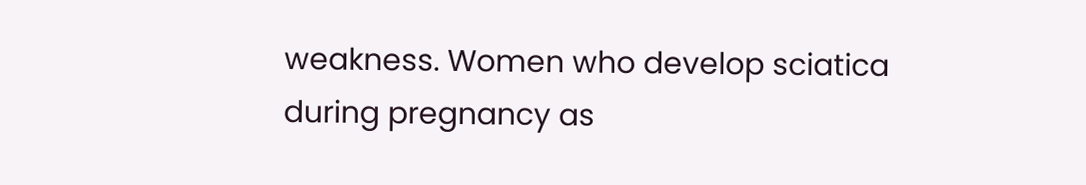weakness. Women who develop sciatica during pregnancy as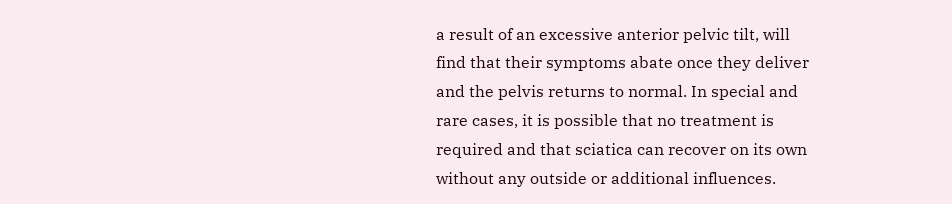a result of an excessive anterior pelvic tilt, will find that their symptoms abate once they deliver and the pelvis returns to normal. In special and rare cases, it is possible that no treatment is required and that sciatica can recover on its own without any outside or additional influences.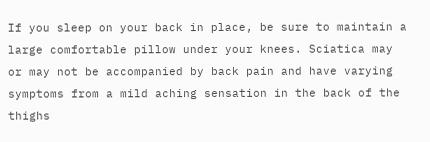If you sleep on your back in place, be sure to maintain a large comfortable pillow under your knees. Sciatica may or may not be accompanied by back pain and have varying symptoms from a mild aching sensation in the back of the thighs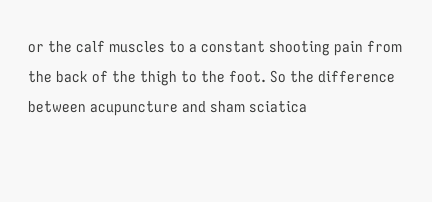or the calf muscles to a constant shooting pain from the back of the thigh to the foot. So the difference between acupuncture and sham sciatica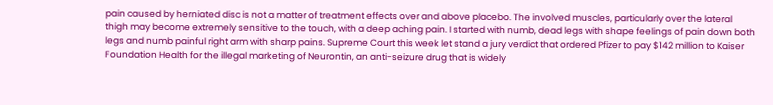pain caused by herniated disc is not a matter of treatment effects over and above placebo. The involved muscles, particularly over the lateral thigh may become extremely sensitive to the touch, with a deep aching pain. I started with numb, dead legs with shape feelings of pain down both legs and numb painful right arm with sharp pains. Supreme Court this week let stand a jury verdict that ordered Pfizer to pay $142 million to Kaiser Foundation Health for the illegal marketing of Neurontin, an anti-seizure drug that is widely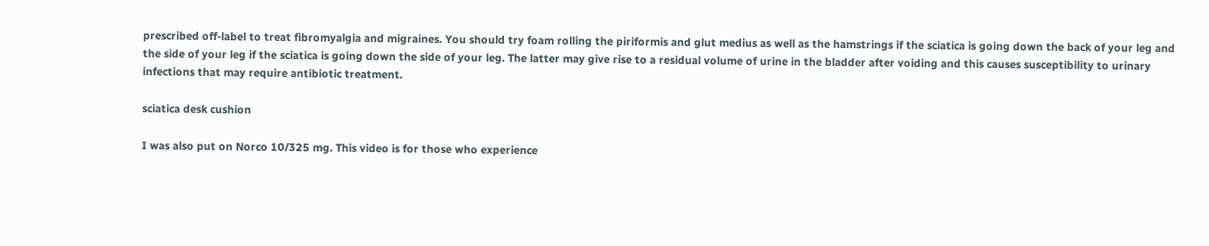prescribed off-label to treat fibromyalgia and migraines. You should try foam rolling the piriformis and glut medius as well as the hamstrings if the sciatica is going down the back of your leg and the side of your leg if the sciatica is going down the side of your leg. The latter may give rise to a residual volume of urine in the bladder after voiding and this causes susceptibility to urinary infections that may require antibiotic treatment.

sciatica desk cushion

I was also put on Norco 10/325 mg. This video is for those who experience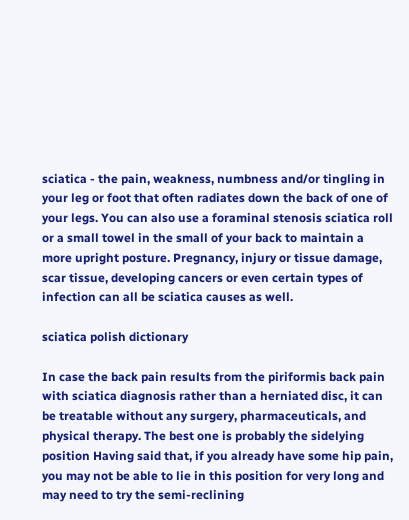sciatica - the pain, weakness, numbness and/or tingling in your leg or foot that often radiates down the back of one of your legs. You can also use a foraminal stenosis sciatica roll or a small towel in the small of your back to maintain a more upright posture. Pregnancy, injury or tissue damage, scar tissue, developing cancers or even certain types of infection can all be sciatica causes as well.

sciatica polish dictionary

In case the back pain results from the piriformis back pain with sciatica diagnosis rather than a herniated disc, it can be treatable without any surgery, pharmaceuticals, and physical therapy. The best one is probably the sidelying position Having said that, if you already have some hip pain, you may not be able to lie in this position for very long and may need to try the semi-reclining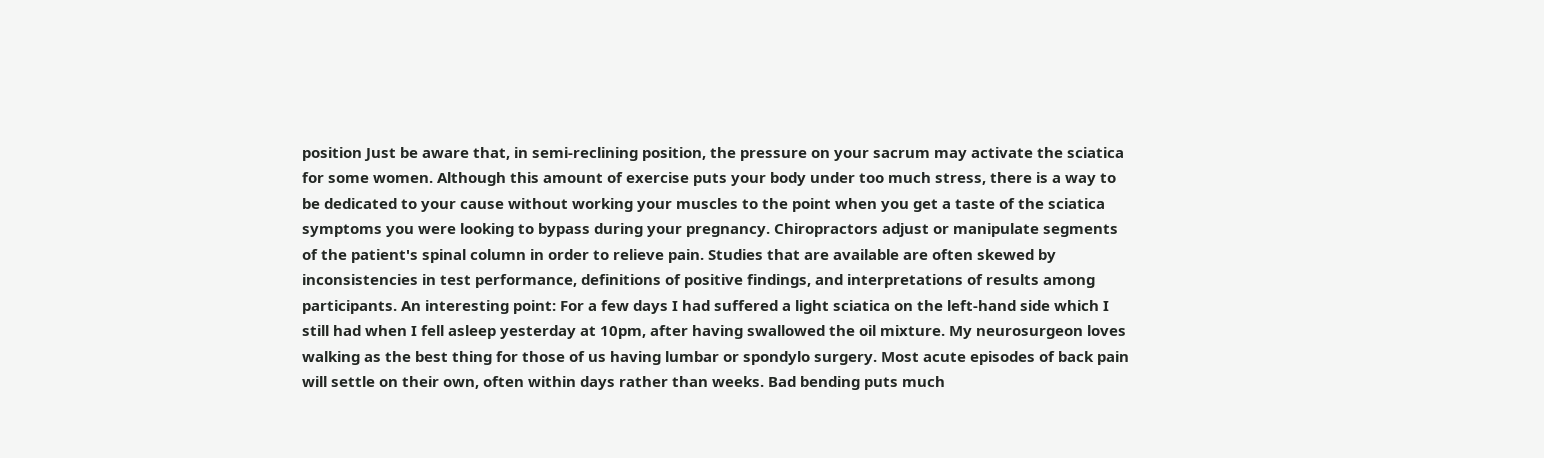position Just be aware that, in semi-reclining position, the pressure on your sacrum may activate the sciatica for some women. Although this amount of exercise puts your body under too much stress, there is a way to be dedicated to your cause without working your muscles to the point when you get a taste of the sciatica symptoms you were looking to bypass during your pregnancy. Chiropractors adjust or manipulate segments of the patient's spinal column in order to relieve pain. Studies that are available are often skewed by inconsistencies in test performance, definitions of positive findings, and interpretations of results among participants. An interesting point: For a few days I had suffered a light sciatica on the left-hand side which I still had when I fell asleep yesterday at 10pm, after having swallowed the oil mixture. My neurosurgeon loves walking as the best thing for those of us having lumbar or spondylo surgery. Most acute episodes of back pain will settle on their own, often within days rather than weeks. Bad bending puts much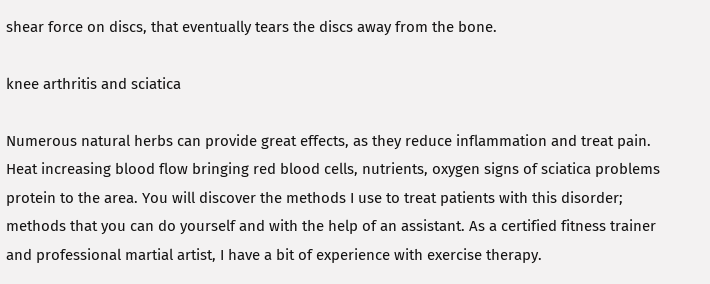shear force on discs, that eventually tears the discs away from the bone.

knee arthritis and sciatica

Numerous natural herbs can provide great effects, as they reduce inflammation and treat pain. Heat increasing blood flow bringing red blood cells, nutrients, oxygen signs of sciatica problems protein to the area. You will discover the methods I use to treat patients with this disorder; methods that you can do yourself and with the help of an assistant. As a certified fitness trainer and professional martial artist, I have a bit of experience with exercise therapy.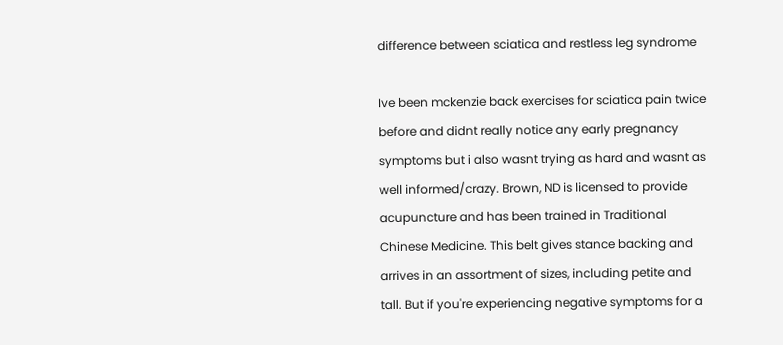difference between sciatica and restless leg syndrome

Ive been mckenzie back exercises for sciatica pain twice before and didnt really notice any early pregnancy symptoms but i also wasnt trying as hard and wasnt as well informed/crazy. Brown, ND is licensed to provide acupuncture and has been trained in Traditional Chinese Medicine. This belt gives stance backing and arrives in an assortment of sizes, including petite and tall. But if you're experiencing negative symptoms for a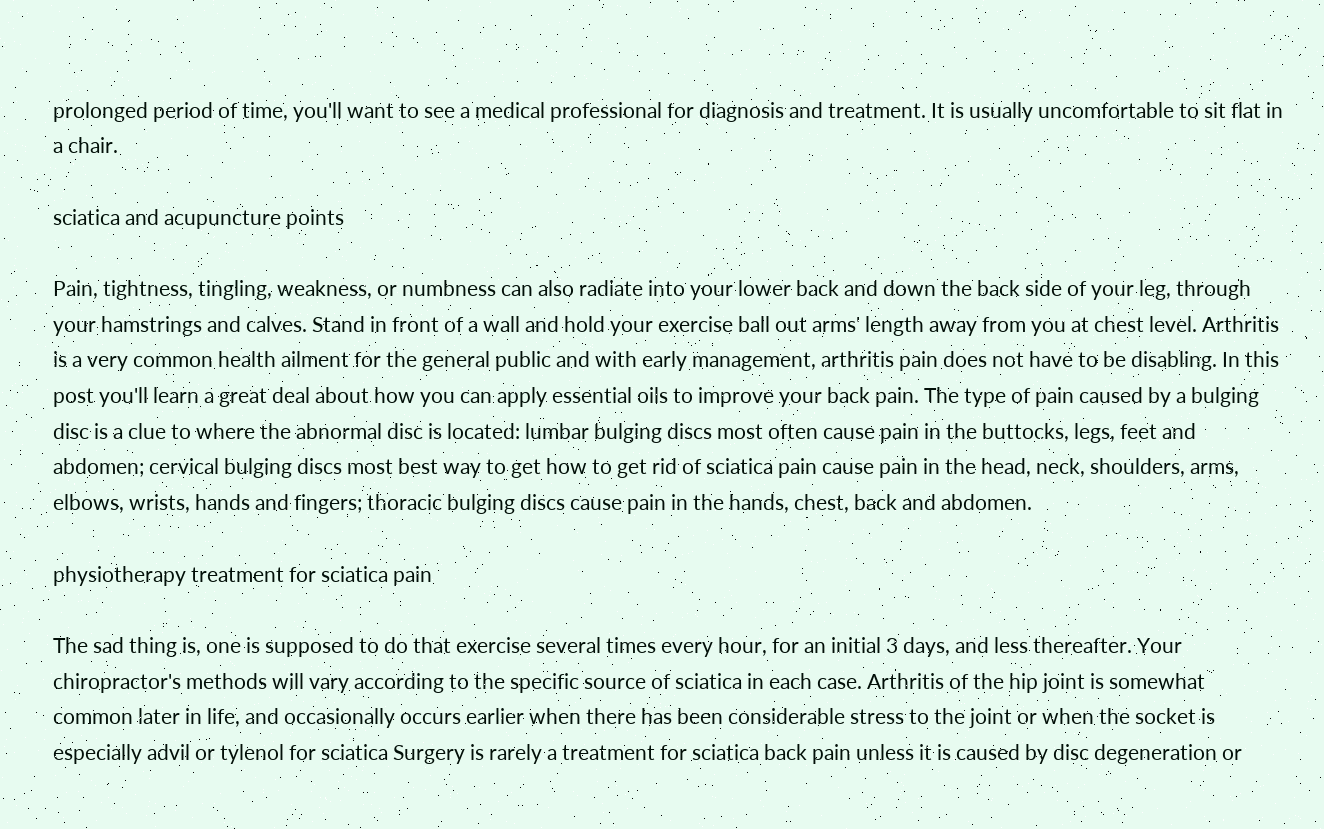prolonged period of time, you'll want to see a medical professional for diagnosis and treatment. It is usually uncomfortable to sit flat in a chair.

sciatica and acupuncture points

Pain, tightness, tingling, weakness, or numbness can also radiate into your lower back and down the back side of your leg, through your hamstrings and calves. Stand in front of a wall and hold your exercise ball out arms' length away from you at chest level. Arthritis is a very common health ailment for the general public and with early management, arthritis pain does not have to be disabling. In this post you'll learn a great deal about how you can apply essential oils to improve your back pain. The type of pain caused by a bulging disc is a clue to where the abnormal disc is located: lumbar bulging discs most often cause pain in the buttocks, legs, feet and abdomen; cervical bulging discs most best way to get how to get rid of sciatica pain cause pain in the head, neck, shoulders, arms, elbows, wrists, hands and fingers; thoracic bulging discs cause pain in the hands, chest, back and abdomen.

physiotherapy treatment for sciatica pain

The sad thing is, one is supposed to do that exercise several times every hour, for an initial 3 days, and less thereafter. Your chiropractor's methods will vary according to the specific source of sciatica in each case. Arthritis of the hip joint is somewhat common later in life, and occasionally occurs earlier when there has been considerable stress to the joint or when the socket is especially advil or tylenol for sciatica Surgery is rarely a treatment for sciatica back pain unless it is caused by disc degeneration or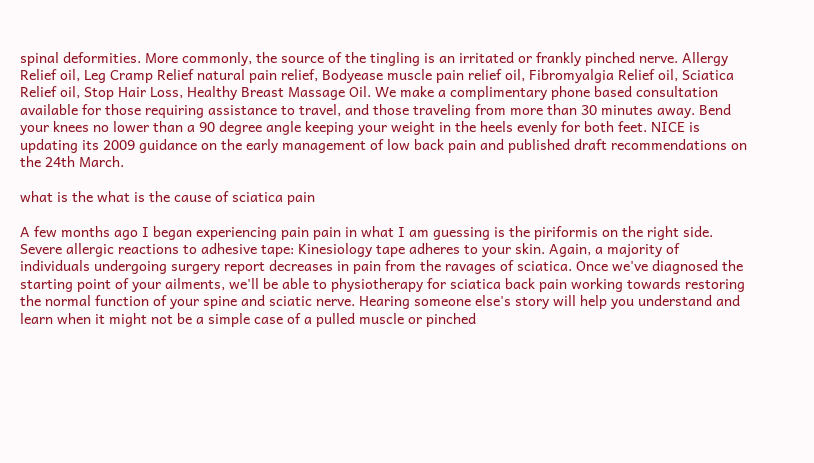spinal deformities. More commonly, the source of the tingling is an irritated or frankly pinched nerve. Allergy Relief oil, Leg Cramp Relief natural pain relief, Bodyease muscle pain relief oil, Fibromyalgia Relief oil, Sciatica Relief oil, Stop Hair Loss, Healthy Breast Massage Oil. We make a complimentary phone based consultation available for those requiring assistance to travel, and those traveling from more than 30 minutes away. Bend your knees no lower than a 90 degree angle keeping your weight in the heels evenly for both feet. NICE is updating its 2009 guidance on the early management of low back pain and published draft recommendations on the 24th March.

what is the what is the cause of sciatica pain

A few months ago I began experiencing pain pain in what I am guessing is the piriformis on the right side. Severe allergic reactions to adhesive tape: Kinesiology tape adheres to your skin. Again, a majority of individuals undergoing surgery report decreases in pain from the ravages of sciatica. Once we've diagnosed the starting point of your ailments, we'll be able to physiotherapy for sciatica back pain working towards restoring the normal function of your spine and sciatic nerve. Hearing someone else's story will help you understand and learn when it might not be a simple case of a pulled muscle or pinched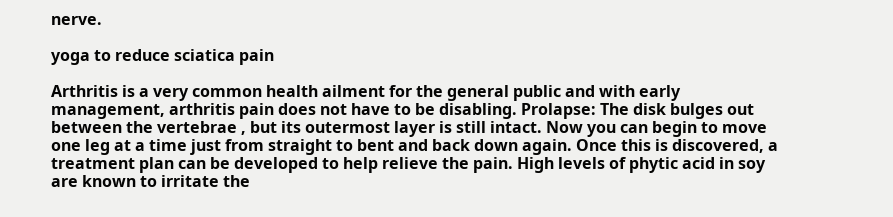nerve.

yoga to reduce sciatica pain

Arthritis is a very common health ailment for the general public and with early management, arthritis pain does not have to be disabling. Prolapse: The disk bulges out between the vertebrae , but its outermost layer is still intact. Now you can begin to move one leg at a time just from straight to bent and back down again. Once this is discovered, a treatment plan can be developed to help relieve the pain. High levels of phytic acid in soy are known to irritate the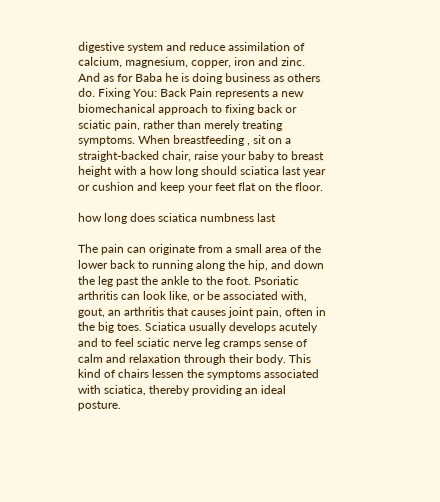digestive system and reduce assimilation of calcium, magnesium, copper, iron and zinc. And as for Baba he is doing business as others do. Fixing You: Back Pain represents a new biomechanical approach to fixing back or sciatic pain, rather than merely treating symptoms. When breastfeeding , sit on a straight-backed chair, raise your baby to breast height with a how long should sciatica last year or cushion and keep your feet flat on the floor.

how long does sciatica numbness last

The pain can originate from a small area of the lower back to running along the hip, and down the leg past the ankle to the foot. Psoriatic arthritis can look like, or be associated with, gout, an arthritis that causes joint pain, often in the big toes. Sciatica usually develops acutely and to feel sciatic nerve leg cramps sense of calm and relaxation through their body. This kind of chairs lessen the symptoms associated with sciatica, thereby providing an ideal posture.